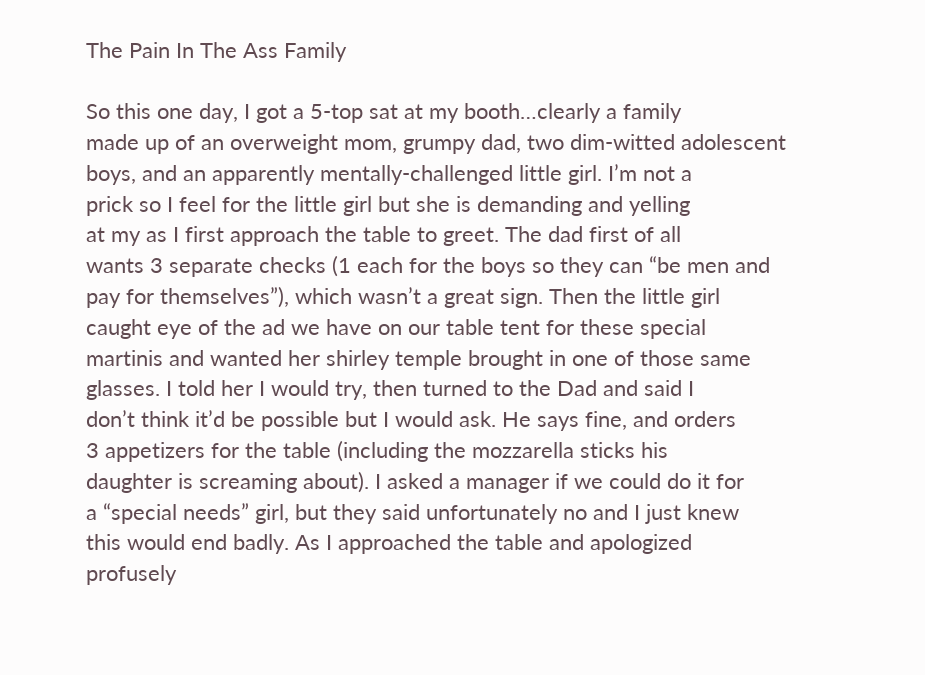The Pain In The Ass Family

So this one day, I got a 5-top sat at my booth…clearly a family
made up of an overweight mom, grumpy dad, two dim-witted adolescent
boys, and an apparently mentally-challenged little girl. I’m not a
prick so I feel for the little girl but she is demanding and yelling
at my as I first approach the table to greet. The dad first of all
wants 3 separate checks (1 each for the boys so they can “be men and
pay for themselves”), which wasn’t a great sign. Then the little girl
caught eye of the ad we have on our table tent for these special
martinis and wanted her shirley temple brought in one of those same
glasses. I told her I would try, then turned to the Dad and said I
don’t think it’d be possible but I would ask. He says fine, and orders
3 appetizers for the table (including the mozzarella sticks his
daughter is screaming about). I asked a manager if we could do it for
a “special needs” girl, but they said unfortunately no and I just knew
this would end badly. As I approached the table and apologized
profusely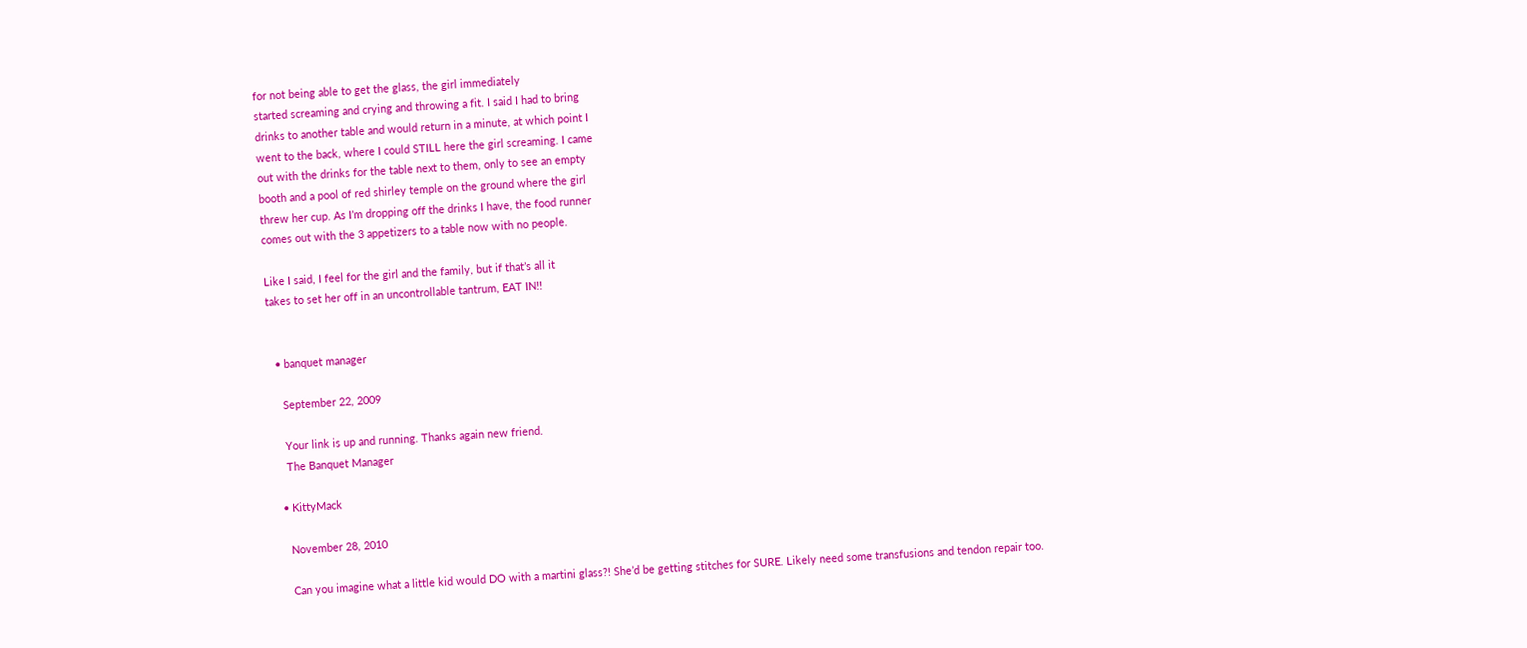for not being able to get the glass, the girl immediately
started screaming and crying and throwing a fit. I said I had to bring
drinks to another table and would return in a minute, at which point I
went to the back, where I could STILL here the girl screaming. I came
out with the drinks for the table next to them, only to see an empty
booth and a pool of red shirley temple on the ground where the girl
threw her cup. As I’m dropping off the drinks I have, the food runner
comes out with the 3 appetizers to a table now with no people.

Like I said, I feel for the girl and the family, but if that’s all it
takes to set her off in an uncontrollable tantrum, EAT IN!!


  • banquet manager

    September 22, 2009

    Your link is up and running. Thanks again new friend.
    The Banquet Manager

  • KittyMack

    November 28, 2010

    Can you imagine what a little kid would DO with a martini glass?! She’d be getting stitches for SURE. Likely need some transfusions and tendon repair too.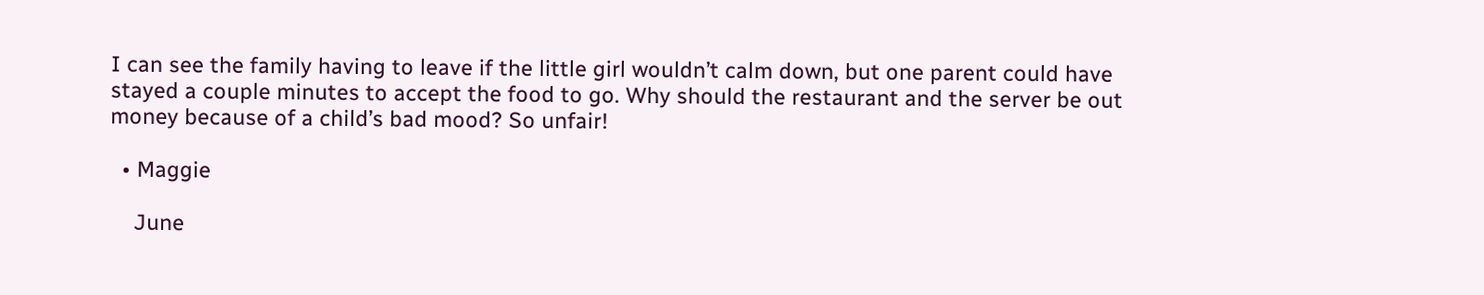I can see the family having to leave if the little girl wouldn’t calm down, but one parent could have stayed a couple minutes to accept the food to go. Why should the restaurant and the server be out money because of a child’s bad mood? So unfair!

  • Maggie

    June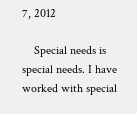7, 2012

    Special needs is special needs. I have worked with special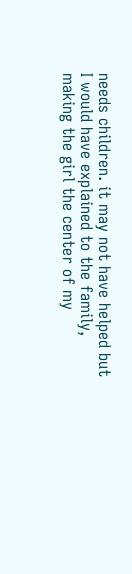needs children. it may not have helped but I would have explained to the family, making the girl the center of my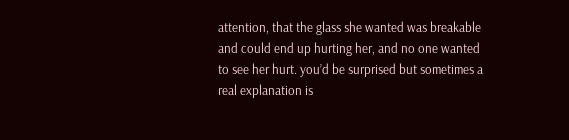attention, that the glass she wanted was breakable and could end up hurting her, and no one wanted to see her hurt. you’d be surprised but sometimes a real explanation is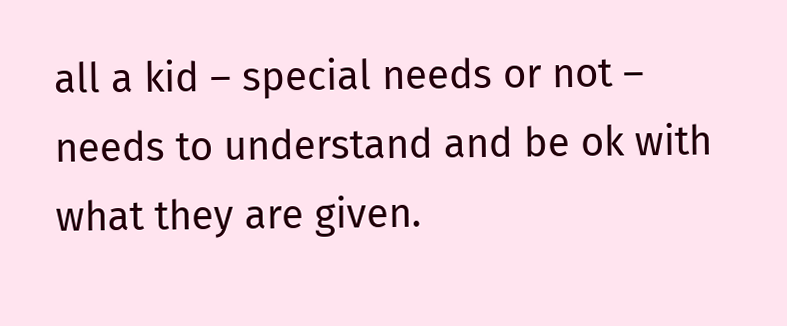all a kid – special needs or not – needs to understand and be ok with what they are given.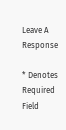Leave A Response

* Denotes Required Field